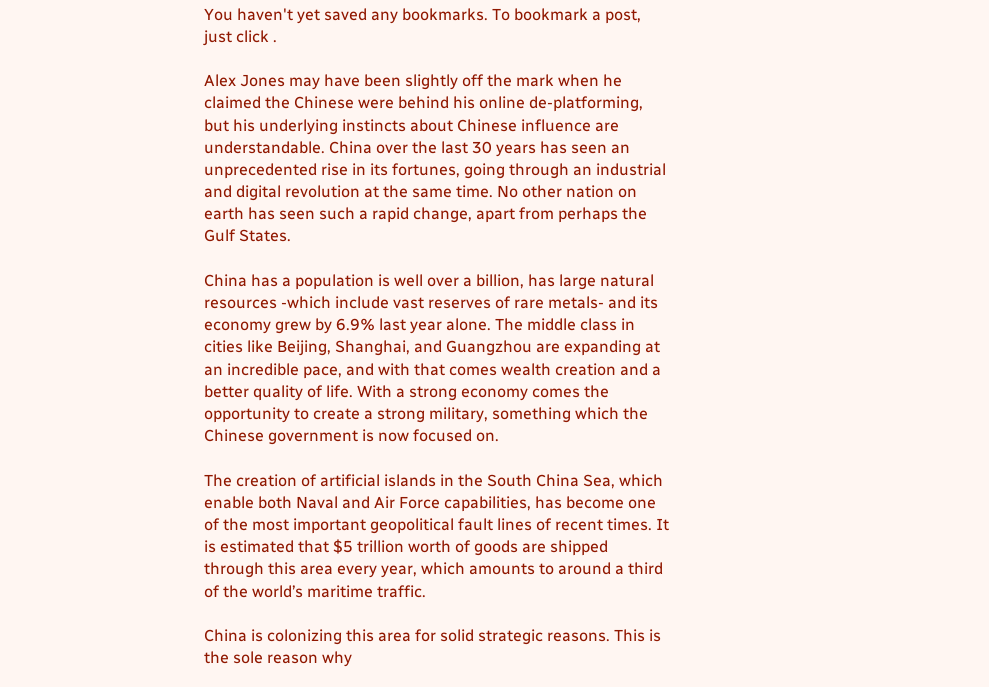You haven't yet saved any bookmarks. To bookmark a post, just click .

Alex Jones may have been slightly off the mark when he claimed the Chinese were behind his online de-platforming, but his underlying instincts about Chinese influence are understandable. China over the last 30 years has seen an unprecedented rise in its fortunes, going through an industrial and digital revolution at the same time. No other nation on earth has seen such a rapid change, apart from perhaps the Gulf States.

China has a population is well over a billion, has large natural resources -which include vast reserves of rare metals- and its economy grew by 6.9% last year alone. The middle class in cities like Beijing, Shanghai, and Guangzhou are expanding at an incredible pace, and with that comes wealth creation and a better quality of life. With a strong economy comes the opportunity to create a strong military, something which the Chinese government is now focused on.

The creation of artificial islands in the South China Sea, which enable both Naval and Air Force capabilities, has become one of the most important geopolitical fault lines of recent times. It is estimated that $5 trillion worth of goods are shipped through this area every year, which amounts to around a third of the world’s maritime traffic.

China is colonizing this area for solid strategic reasons. This is the sole reason why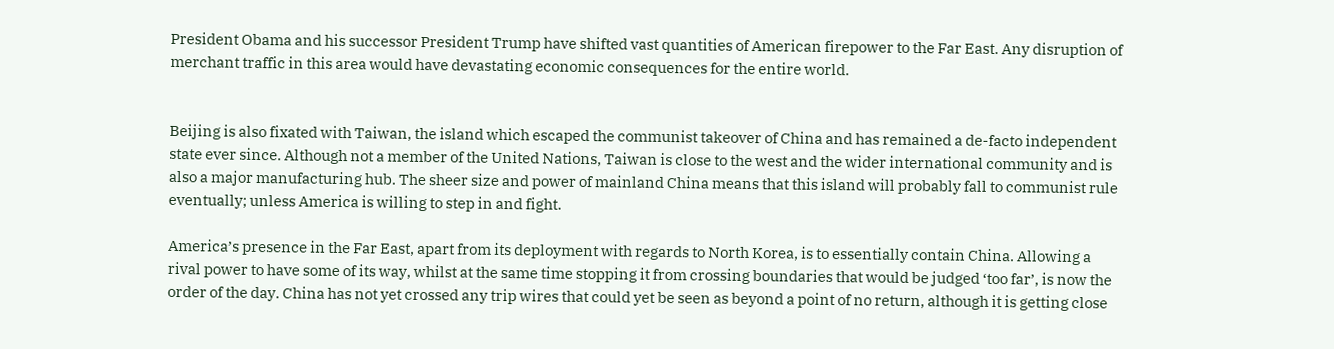President Obama and his successor President Trump have shifted vast quantities of American firepower to the Far East. Any disruption of merchant traffic in this area would have devastating economic consequences for the entire world.


Beijing is also fixated with Taiwan, the island which escaped the communist takeover of China and has remained a de-facto independent state ever since. Although not a member of the United Nations, Taiwan is close to the west and the wider international community and is also a major manufacturing hub. The sheer size and power of mainland China means that this island will probably fall to communist rule eventually; unless America is willing to step in and fight.

America’s presence in the Far East, apart from its deployment with regards to North Korea, is to essentially contain China. Allowing a rival power to have some of its way, whilst at the same time stopping it from crossing boundaries that would be judged ‘too far’, is now the order of the day. China has not yet crossed any trip wires that could yet be seen as beyond a point of no return, although it is getting close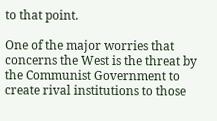to that point.

One of the major worries that concerns the West is the threat by the Communist Government to create rival institutions to those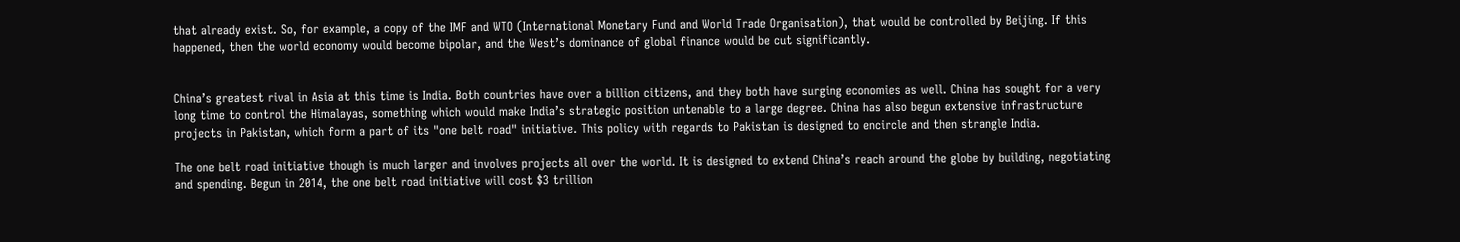that already exist. So, for example, a copy of the IMF and WTO (International Monetary Fund and World Trade Organisation), that would be controlled by Beijing. If this happened, then the world economy would become bipolar, and the West’s dominance of global finance would be cut significantly.


China’s greatest rival in Asia at this time is India. Both countries have over a billion citizens, and they both have surging economies as well. China has sought for a very long time to control the Himalayas, something which would make India’s strategic position untenable to a large degree. China has also begun extensive infrastructure projects in Pakistan, which form a part of its "one belt road" initiative. This policy with regards to Pakistan is designed to encircle and then strangle India.

The one belt road initiative though is much larger and involves projects all over the world. It is designed to extend China’s reach around the globe by building, negotiating and spending. Begun in 2014, the one belt road initiative will cost $3 trillion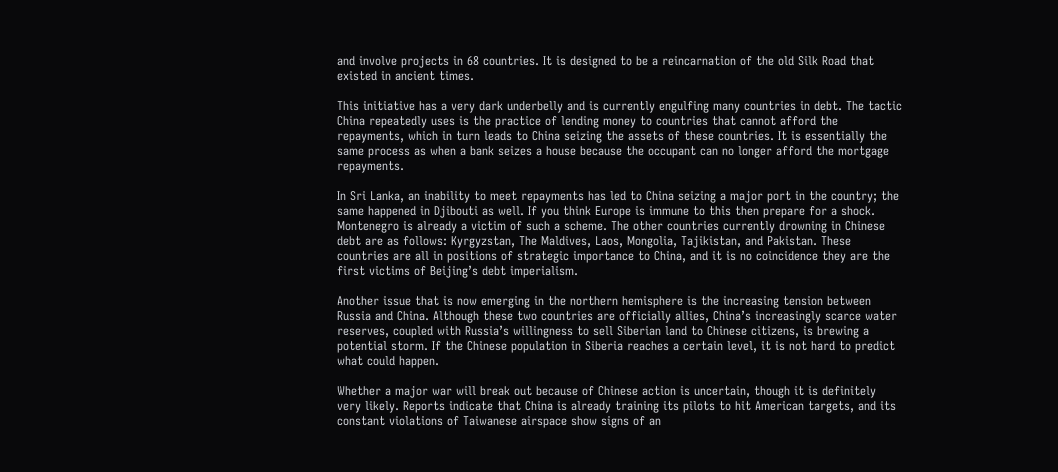and involve projects in 68 countries. It is designed to be a reincarnation of the old Silk Road that existed in ancient times.

This initiative has a very dark underbelly and is currently engulfing many countries in debt. The tactic China repeatedly uses is the practice of lending money to countries that cannot afford the repayments, which in turn leads to China seizing the assets of these countries. It is essentially the same process as when a bank seizes a house because the occupant can no longer afford the mortgage repayments.

In Sri Lanka, an inability to meet repayments has led to China seizing a major port in the country; the same happened in Djibouti as well. If you think Europe is immune to this then prepare for a shock. Montenegro is already a victim of such a scheme. The other countries currently drowning in Chinese debt are as follows: Kyrgyzstan, The Maldives, Laos, Mongolia, Tajikistan, and Pakistan. These countries are all in positions of strategic importance to China, and it is no coincidence they are the first victims of Beijing’s debt imperialism.

Another issue that is now emerging in the northern hemisphere is the increasing tension between Russia and China. Although these two countries are officially allies, China’s increasingly scarce water reserves, coupled with Russia’s willingness to sell Siberian land to Chinese citizens, is brewing a potential storm. If the Chinese population in Siberia reaches a certain level, it is not hard to predict what could happen.

Whether a major war will break out because of Chinese action is uncertain, though it is definitely very likely. Reports indicate that China is already training its pilots to hit American targets, and its constant violations of Taiwanese airspace show signs of an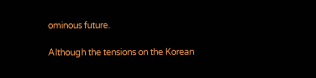ominous future.

Although the tensions on the Korean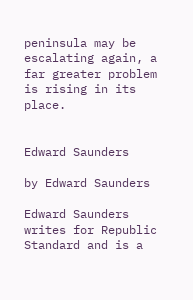peninsula may be escalating again, a far greater problem is rising in its place.


Edward Saunders

by Edward Saunders

Edward Saunders writes for Republic Standard and is a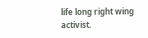life long right wing activist.